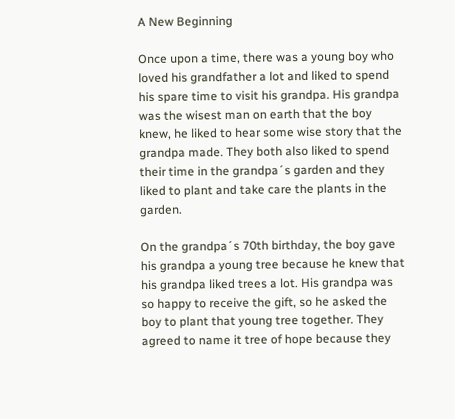A New Beginning

Once upon a time, there was a young boy who loved his grandfather a lot and liked to spend his spare time to visit his grandpa. His grandpa was the wisest man on earth that the boy knew, he liked to hear some wise story that the grandpa made. They both also liked to spend their time in the grandpa´s garden and they liked to plant and take care the plants in the garden.

On the grandpa´s 70th birthday, the boy gave his grandpa a young tree because he knew that his grandpa liked trees a lot. His grandpa was so happy to receive the gift, so he asked the boy to plant that young tree together. They agreed to name it tree of hope because they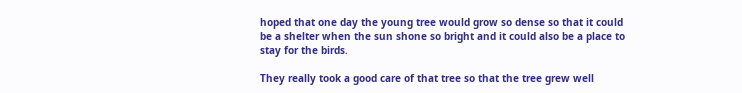hoped that one day the young tree would grow so dense so that it could be a shelter when the sun shone so bright and it could also be a place to stay for the birds.

They really took a good care of that tree so that the tree grew well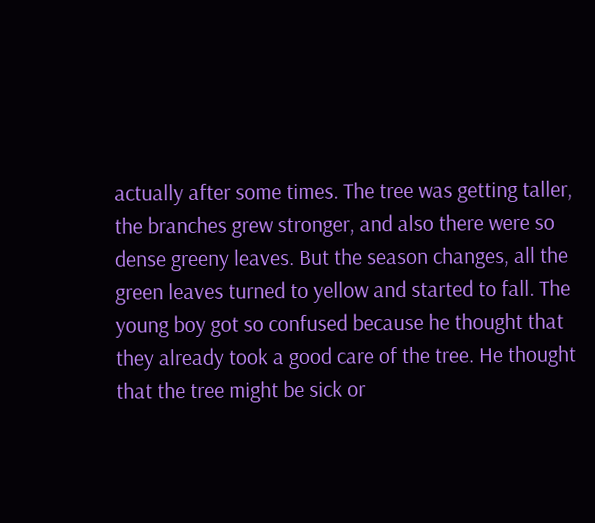actually after some times. The tree was getting taller, the branches grew stronger, and also there were so dense greeny leaves. But the season changes, all the green leaves turned to yellow and started to fall. The young boy got so confused because he thought that they already took a good care of the tree. He thought that the tree might be sick or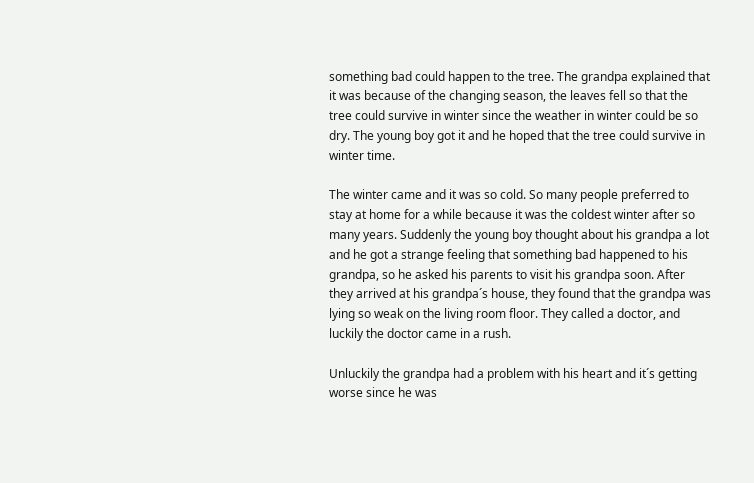something bad could happen to the tree. The grandpa explained that it was because of the changing season, the leaves fell so that the tree could survive in winter since the weather in winter could be so dry. The young boy got it and he hoped that the tree could survive in winter time.

The winter came and it was so cold. So many people preferred to stay at home for a while because it was the coldest winter after so many years. Suddenly the young boy thought about his grandpa a lot and he got a strange feeling that something bad happened to his grandpa, so he asked his parents to visit his grandpa soon. After they arrived at his grandpa´s house, they found that the grandpa was lying so weak on the living room floor. They called a doctor, and luckily the doctor came in a rush.

Unluckily the grandpa had a problem with his heart and it´s getting worse since he was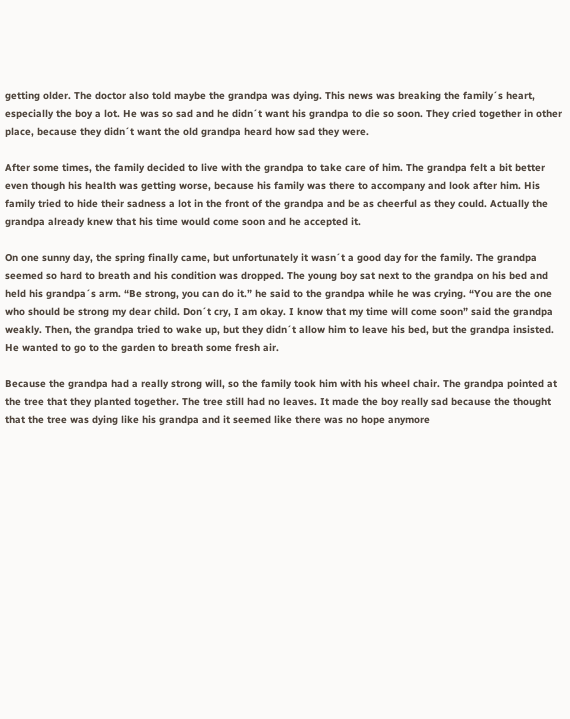getting older. The doctor also told maybe the grandpa was dying. This news was breaking the family´s heart, especially the boy a lot. He was so sad and he didn´t want his grandpa to die so soon. They cried together in other place, because they didn´t want the old grandpa heard how sad they were.

After some times, the family decided to live with the grandpa to take care of him. The grandpa felt a bit better even though his health was getting worse, because his family was there to accompany and look after him. His family tried to hide their sadness a lot in the front of the grandpa and be as cheerful as they could. Actually the grandpa already knew that his time would come soon and he accepted it.

On one sunny day, the spring finally came, but unfortunately it wasn´t a good day for the family. The grandpa seemed so hard to breath and his condition was dropped. The young boy sat next to the grandpa on his bed and held his grandpa´s arm. “Be strong, you can do it.” he said to the grandpa while he was crying. “You are the one who should be strong my dear child. Don´t cry, I am okay. I know that my time will come soon” said the grandpa weakly. Then, the grandpa tried to wake up, but they didn´t allow him to leave his bed, but the grandpa insisted. He wanted to go to the garden to breath some fresh air.

Because the grandpa had a really strong will, so the family took him with his wheel chair. The grandpa pointed at the tree that they planted together. The tree still had no leaves. It made the boy really sad because the thought that the tree was dying like his grandpa and it seemed like there was no hope anymore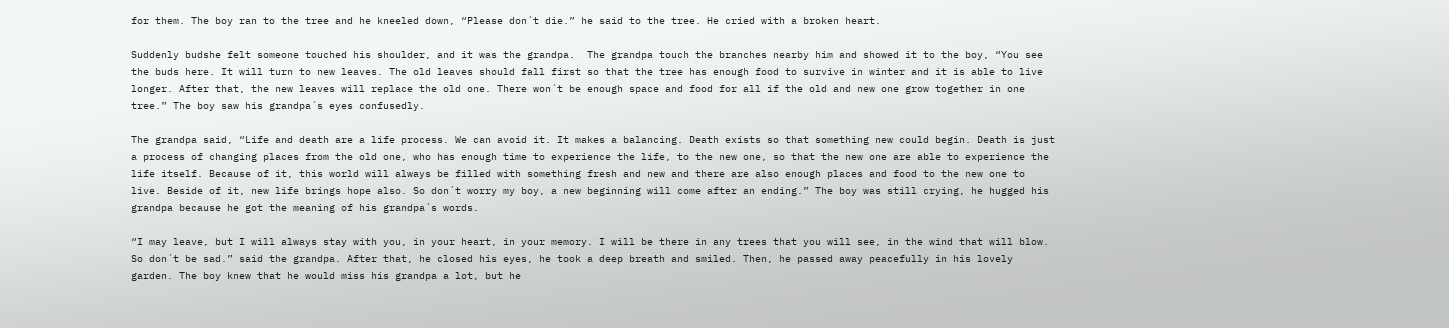for them. The boy ran to the tree and he kneeled down, “Please don´t die.” he said to the tree. He cried with a broken heart.

Suddenly budshe felt someone touched his shoulder, and it was the grandpa.  The grandpa touch the branches nearby him and showed it to the boy, “You see the buds here. It will turn to new leaves. The old leaves should fall first so that the tree has enough food to survive in winter and it is able to live longer. After that, the new leaves will replace the old one. There won´t be enough space and food for all if the old and new one grow together in one tree.” The boy saw his grandpa´s eyes confusedly.

The grandpa said, “Life and death are a life process. We can avoid it. It makes a balancing. Death exists so that something new could begin. Death is just a process of changing places from the old one, who has enough time to experience the life, to the new one, so that the new one are able to experience the life itself. Because of it, this world will always be filled with something fresh and new and there are also enough places and food to the new one to live. Beside of it, new life brings hope also. So don´t worry my boy, a new beginning will come after an ending.” The boy was still crying, he hugged his grandpa because he got the meaning of his grandpa´s words.

“I may leave, but I will always stay with you, in your heart, in your memory. I will be there in any trees that you will see, in the wind that will blow. So don´t be sad.” said the grandpa. After that, he closed his eyes, he took a deep breath and smiled. Then, he passed away peacefully in his lovely garden. The boy knew that he would miss his grandpa a lot, but he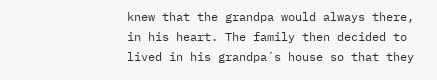knew that the grandpa would always there, in his heart. The family then decided to lived in his grandpa´s house so that they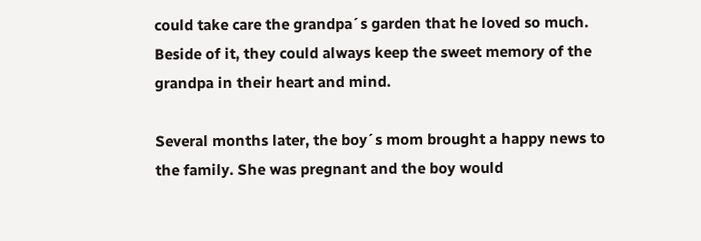could take care the grandpa´s garden that he loved so much. Beside of it, they could always keep the sweet memory of the grandpa in their heart and mind.

Several months later, the boy´s mom brought a happy news to the family. She was pregnant and the boy would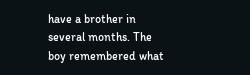have a brother in several months. The boy remembered what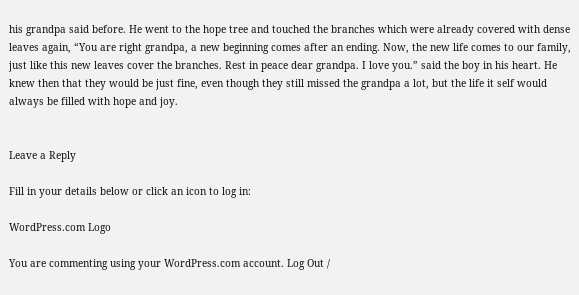his grandpa said before. He went to the hope tree and touched the branches which were already covered with dense leaves again, “You are right grandpa, a new beginning comes after an ending. Now, the new life comes to our family, just like this new leaves cover the branches. Rest in peace dear grandpa. I love you.” said the boy in his heart. He knew then that they would be just fine, even though they still missed the grandpa a lot, but the life it self would always be filled with hope and joy.


Leave a Reply

Fill in your details below or click an icon to log in:

WordPress.com Logo

You are commenting using your WordPress.com account. Log Out /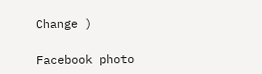Change )

Facebook photo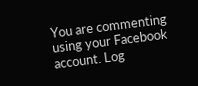You are commenting using your Facebook account. Log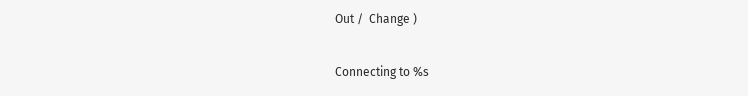Out /  Change )

Connecting to %s